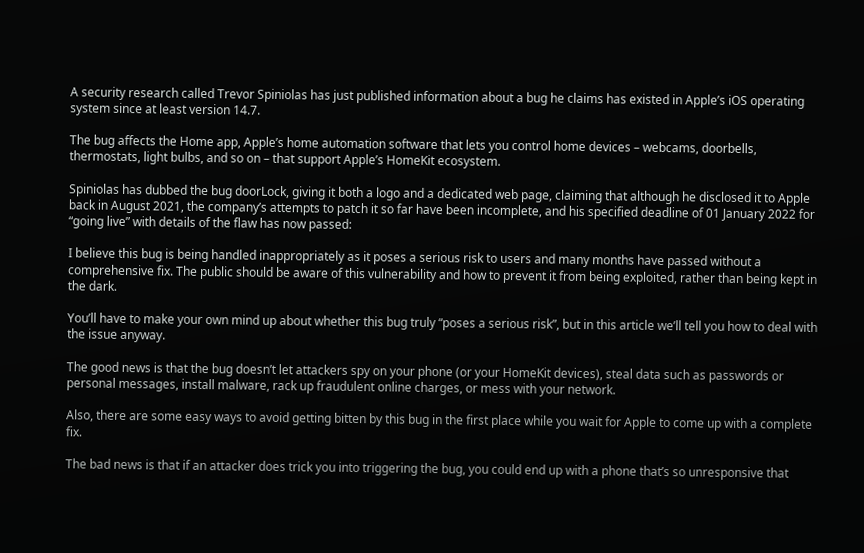A security research called Trevor Spiniolas has just published information about a bug he claims has existed in Apple’s iOS operating system since at least version 14.7.

The bug affects the Home app, Apple’s home automation software that lets you control home devices – webcams, doorbells, thermostats, light bulbs, and so on – that support Apple’s HomeKit ecosystem.

Spiniolas has dubbed the bug doorLock, giving it both a logo and a dedicated web page, claiming that although he disclosed it to Apple back in August 2021, the company’s attempts to patch it so far have been incomplete, and his specified deadline of 01 January 2022 for “going live” with details of the flaw has now passed:

I believe this bug is being handled inappropriately as it poses a serious risk to users and many months have passed without a comprehensive fix. The public should be aware of this vulnerability and how to prevent it from being exploited, rather than being kept in the dark.

You’ll have to make your own mind up about whether this bug truly “poses a serious risk”, but in this article we’ll tell you how to deal with the issue anyway.

The good news is that the bug doesn’t let attackers spy on your phone (or your HomeKit devices), steal data such as passwords or personal messages, install malware, rack up fraudulent online charges, or mess with your network.

Also, there are some easy ways to avoid getting bitten by this bug in the first place while you wait for Apple to come up with a complete fix.

The bad news is that if an attacker does trick you into triggering the bug, you could end up with a phone that’s so unresponsive that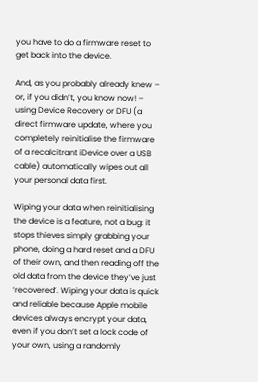you have to do a firmware reset to get back into the device.

And, as you probably already knew – or, if you didn’t, you know now! – using Device Recovery or DFU (a direct firmware update, where you completely reinitialise the firmware of a recalcitrant iDevice over a USB cable) automatically wipes out all your personal data first.

Wiping your data when reinitialising the device is a feature, not a bug: it stops thieves simply grabbing your phone, doing a hard reset and a DFU of their own, and then reading off the old data from the device they’ve just ‘recovered’. Wiping your data is quick and reliable because Apple mobile devices always encrypt your data, even if you don’t set a lock code of your own, using a randomly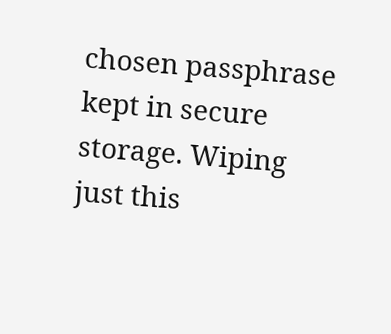chosen passphrase kept in secure storage. Wiping just this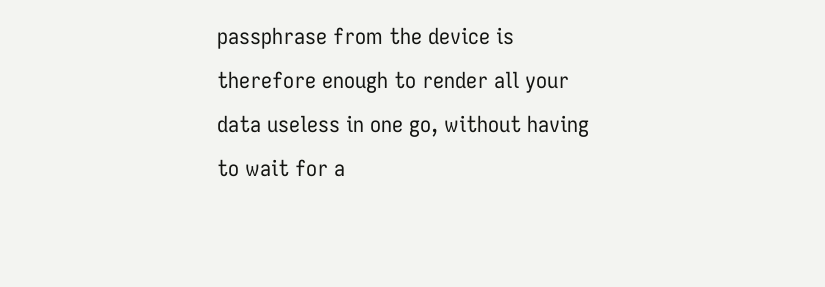passphrase from the device is therefore enough to render all your data useless in one go, without having to wait for a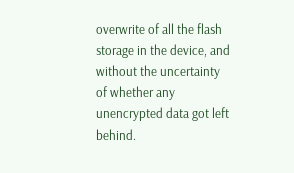overwrite of all the flash storage in the device, and without the uncertainty of whether any unencrypted data got left behind.